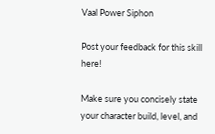Vaal Power Siphon

Post your feedback for this skill here!

Make sure you concisely state your character build, level, and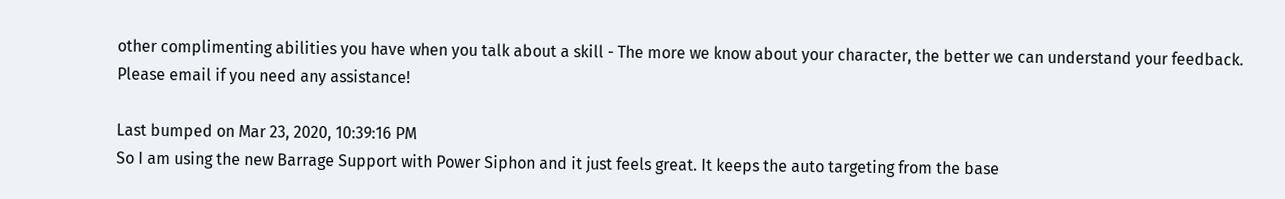other complimenting abilities you have when you talk about a skill - The more we know about your character, the better we can understand your feedback.
Please email if you need any assistance!

Last bumped on Mar 23, 2020, 10:39:16 PM
So I am using the new Barrage Support with Power Siphon and it just feels great. It keeps the auto targeting from the base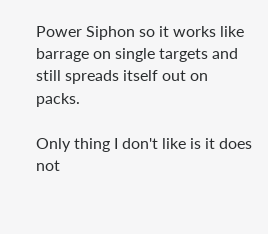Power Siphon so it works like barrage on single targets and still spreads itself out on packs.

Only thing I don't like is it does not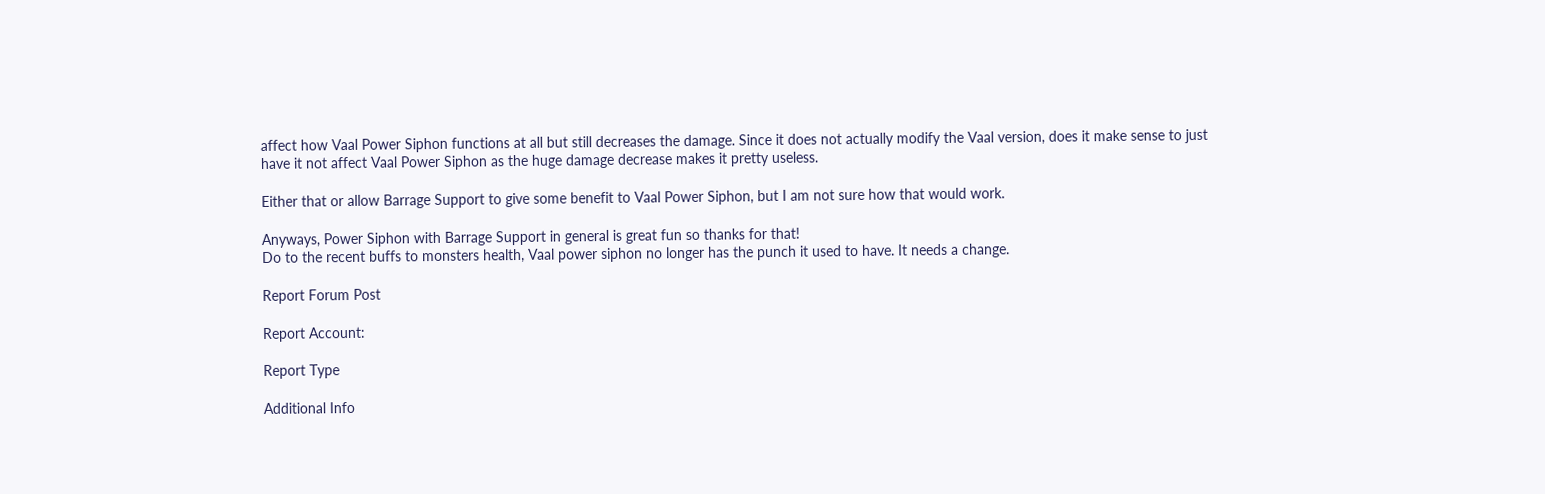affect how Vaal Power Siphon functions at all but still decreases the damage. Since it does not actually modify the Vaal version, does it make sense to just have it not affect Vaal Power Siphon as the huge damage decrease makes it pretty useless.

Either that or allow Barrage Support to give some benefit to Vaal Power Siphon, but I am not sure how that would work.

Anyways, Power Siphon with Barrage Support in general is great fun so thanks for that!
Do to the recent buffs to monsters health, Vaal power siphon no longer has the punch it used to have. It needs a change.

Report Forum Post

Report Account:

Report Type

Additional Info